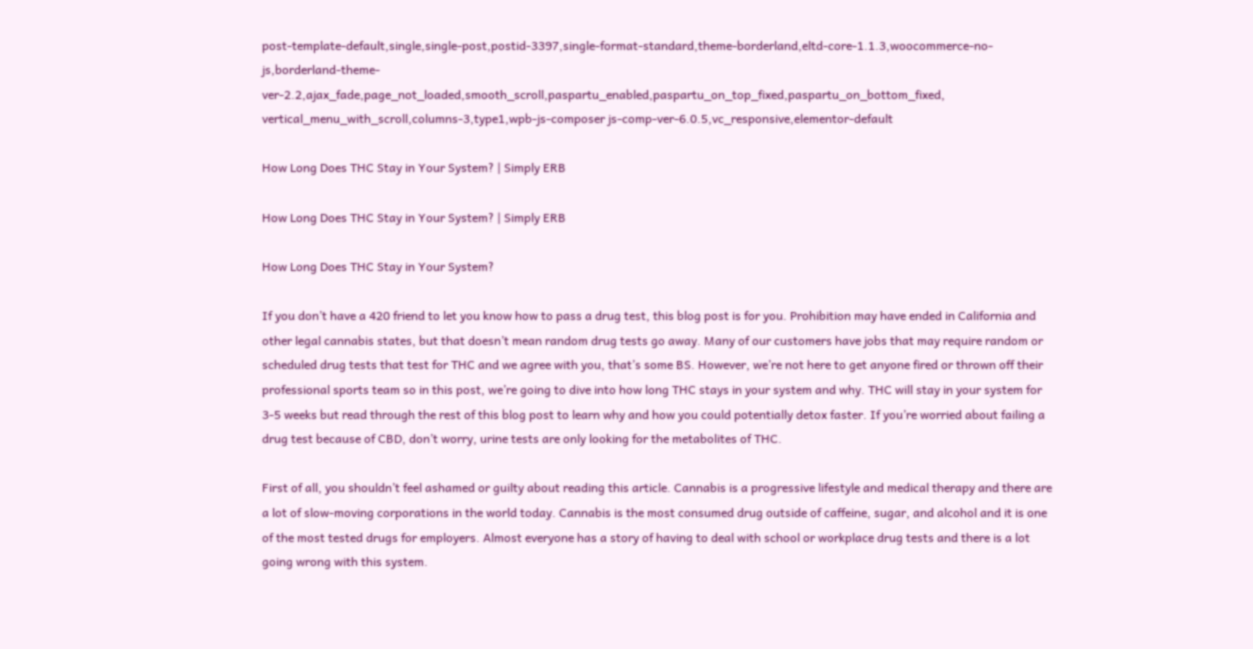post-template-default,single,single-post,postid-3397,single-format-standard,theme-borderland,eltd-core-1.1.3,woocommerce-no-js,borderland-theme-ver-2.2,ajax_fade,page_not_loaded,smooth_scroll,paspartu_enabled,paspartu_on_top_fixed,paspartu_on_bottom_fixed, vertical_menu_with_scroll,columns-3,type1,wpb-js-composer js-comp-ver-6.0.5,vc_responsive,elementor-default

How Long Does THC Stay in Your System? | Simply ERB

How Long Does THC Stay in Your System? | Simply ERB

How Long Does THC Stay in Your System?

If you don’t have a 420 friend to let you know how to pass a drug test, this blog post is for you. Prohibition may have ended in California and other legal cannabis states, but that doesn’t mean random drug tests go away. Many of our customers have jobs that may require random or scheduled drug tests that test for THC and we agree with you, that’s some BS. However, we’re not here to get anyone fired or thrown off their professional sports team so in this post, we’re going to dive into how long THC stays in your system and why. THC will stay in your system for 3-5 weeks but read through the rest of this blog post to learn why and how you could potentially detox faster. If you’re worried about failing a drug test because of CBD, don’t worry, urine tests are only looking for the metabolites of THC.

First of all, you shouldn’t feel ashamed or guilty about reading this article. Cannabis is a progressive lifestyle and medical therapy and there are a lot of slow-moving corporations in the world today. Cannabis is the most consumed drug outside of caffeine, sugar, and alcohol and it is one of the most tested drugs for employers. Almost everyone has a story of having to deal with school or workplace drug tests and there is a lot going wrong with this system.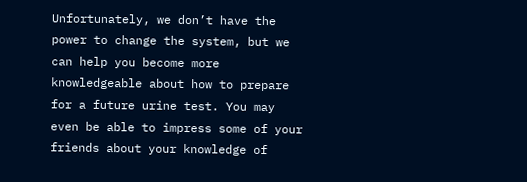Unfortunately, we don’t have the power to change the system, but we can help you become more knowledgeable about how to prepare for a future urine test. You may even be able to impress some of your friends about your knowledge of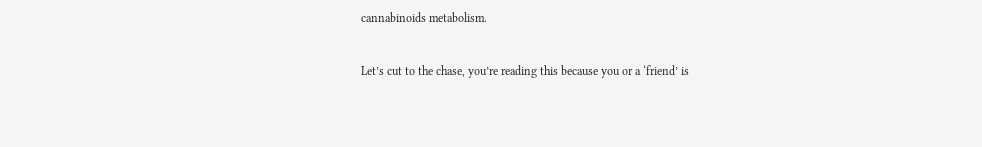cannabinoids metabolism.

Let’s cut to the chase, you’re reading this because you or a ‘friend’ is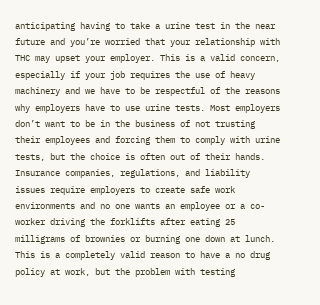anticipating having to take a urine test in the near future and you’re worried that your relationship with THC may upset your employer. This is a valid concern, especially if your job requires the use of heavy machinery and we have to be respectful of the reasons why employers have to use urine tests. Most employers don’t want to be in the business of not trusting their employees and forcing them to comply with urine tests, but the choice is often out of their hands. Insurance companies, regulations, and liability issues require employers to create safe work environments and no one wants an employee or a co-worker driving the forklifts after eating 25 milligrams of brownies or burning one down at lunch. This is a completely valid reason to have a no drug policy at work, but the problem with testing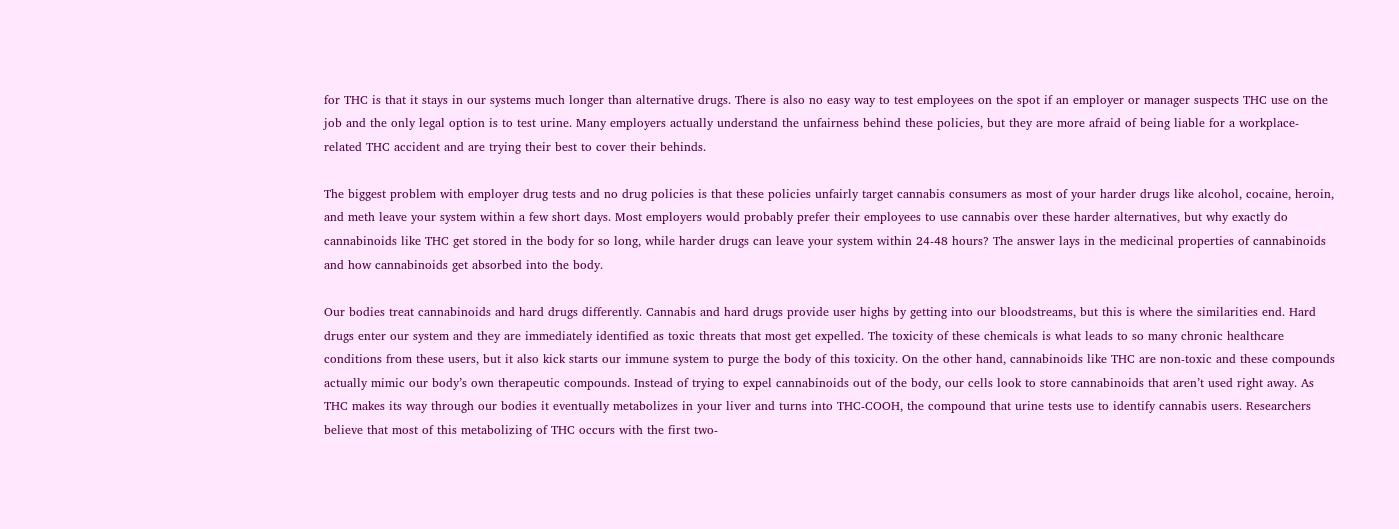for THC is that it stays in our systems much longer than alternative drugs. There is also no easy way to test employees on the spot if an employer or manager suspects THC use on the job and the only legal option is to test urine. Many employers actually understand the unfairness behind these policies, but they are more afraid of being liable for a workplace-related THC accident and are trying their best to cover their behinds.

The biggest problem with employer drug tests and no drug policies is that these policies unfairly target cannabis consumers as most of your harder drugs like alcohol, cocaine, heroin, and meth leave your system within a few short days. Most employers would probably prefer their employees to use cannabis over these harder alternatives, but why exactly do cannabinoids like THC get stored in the body for so long, while harder drugs can leave your system within 24-48 hours? The answer lays in the medicinal properties of cannabinoids and how cannabinoids get absorbed into the body.

Our bodies treat cannabinoids and hard drugs differently. Cannabis and hard drugs provide user highs by getting into our bloodstreams, but this is where the similarities end. Hard drugs enter our system and they are immediately identified as toxic threats that most get expelled. The toxicity of these chemicals is what leads to so many chronic healthcare conditions from these users, but it also kick starts our immune system to purge the body of this toxicity. On the other hand, cannabinoids like THC are non-toxic and these compounds actually mimic our body’s own therapeutic compounds. Instead of trying to expel cannabinoids out of the body, our cells look to store cannabinoids that aren’t used right away. As THC makes its way through our bodies it eventually metabolizes in your liver and turns into THC-COOH, the compound that urine tests use to identify cannabis users. Researchers believe that most of this metabolizing of THC occurs with the first two-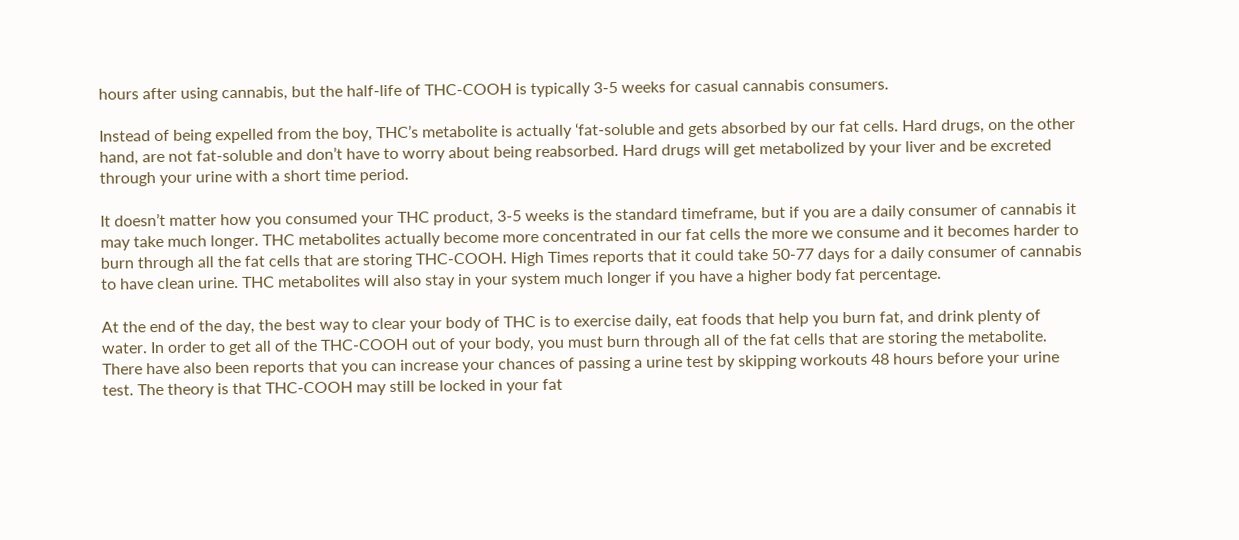hours after using cannabis, but the half-life of THC-COOH is typically 3-5 weeks for casual cannabis consumers.

Instead of being expelled from the boy, THC’s metabolite is actually ‘fat-soluble and gets absorbed by our fat cells. Hard drugs, on the other hand, are not fat-soluble and don’t have to worry about being reabsorbed. Hard drugs will get metabolized by your liver and be excreted through your urine with a short time period.

It doesn’t matter how you consumed your THC product, 3-5 weeks is the standard timeframe, but if you are a daily consumer of cannabis it may take much longer. THC metabolites actually become more concentrated in our fat cells the more we consume and it becomes harder to burn through all the fat cells that are storing THC-COOH. High Times reports that it could take 50-77 days for a daily consumer of cannabis to have clean urine. THC metabolites will also stay in your system much longer if you have a higher body fat percentage.

At the end of the day, the best way to clear your body of THC is to exercise daily, eat foods that help you burn fat, and drink plenty of water. In order to get all of the THC-COOH out of your body, you must burn through all of the fat cells that are storing the metabolite. There have also been reports that you can increase your chances of passing a urine test by skipping workouts 48 hours before your urine test. The theory is that THC-COOH may still be locked in your fat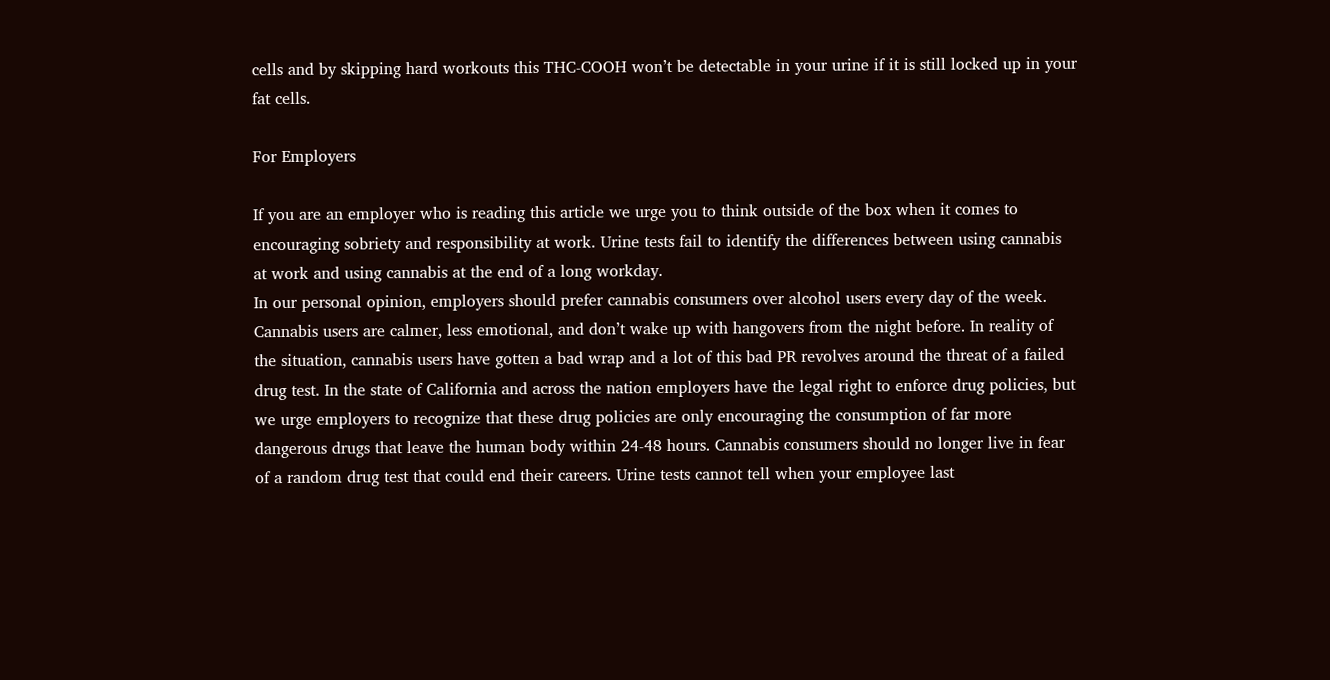cells and by skipping hard workouts this THC-COOH won’t be detectable in your urine if it is still locked up in your fat cells.

For Employers

If you are an employer who is reading this article we urge you to think outside of the box when it comes to encouraging sobriety and responsibility at work. Urine tests fail to identify the differences between using cannabis at work and using cannabis at the end of a long workday.
In our personal opinion, employers should prefer cannabis consumers over alcohol users every day of the week. Cannabis users are calmer, less emotional, and don’t wake up with hangovers from the night before. In reality of the situation, cannabis users have gotten a bad wrap and a lot of this bad PR revolves around the threat of a failed drug test. In the state of California and across the nation employers have the legal right to enforce drug policies, but we urge employers to recognize that these drug policies are only encouraging the consumption of far more dangerous drugs that leave the human body within 24-48 hours. Cannabis consumers should no longer live in fear of a random drug test that could end their careers. Urine tests cannot tell when your employee last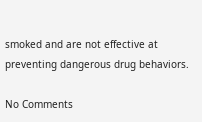smoked and are not effective at preventing dangerous drug behaviors.

No Comments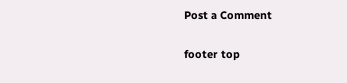Post a Comment

footer top